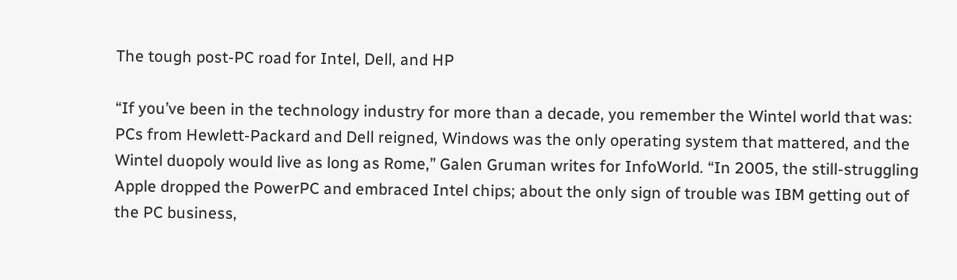The tough post-PC road for Intel, Dell, and HP

“If you’ve been in the technology industry for more than a decade, you remember the Wintel world that was: PCs from Hewlett-Packard and Dell reigned, Windows was the only operating system that mattered, and the Wintel duopoly would live as long as Rome,” Galen Gruman writes for InfoWorld. “In 2005, the still-struggling Apple dropped the PowerPC and embraced Intel chips; about the only sign of trouble was IBM getting out of the PC business,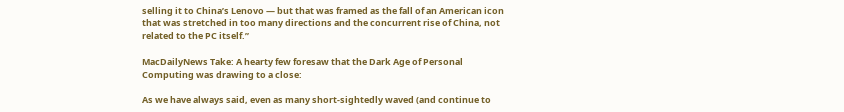selling it to China’s Lenovo — but that was framed as the fall of an American icon that was stretched in too many directions and the concurrent rise of China, not related to the PC itself.”

MacDailyNews Take: A hearty few foresaw that the Dark Age of Personal Computing was drawing to a close:

As we have always said, even as many short-sightedly waved (and continue to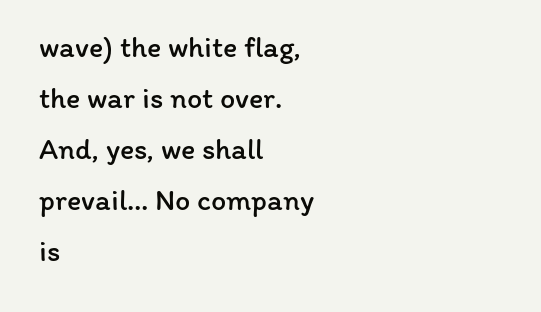wave) the white flag, the war is not over. And, yes, we shall prevail… No company is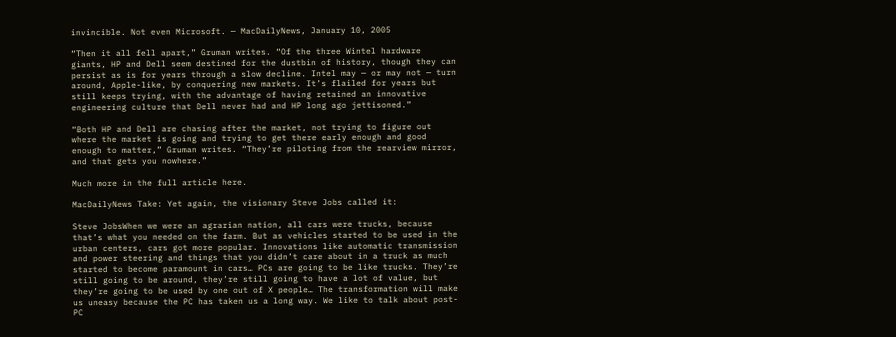invincible. Not even Microsoft. — MacDailyNews, January 10, 2005

“Then it all fell apart,” Gruman writes. “Of the three Wintel hardware giants, HP and Dell seem destined for the dustbin of history, though they can persist as is for years through a slow decline. Intel may — or may not — turn around, Apple-like, by conquering new markets. It’s flailed for years but still keeps trying, with the advantage of having retained an innovative engineering culture that Dell never had and HP long ago jettisoned.”

“Both HP and Dell are chasing after the market, not trying to figure out where the market is going and trying to get there early enough and good enough to matter,” Gruman writes. “They’re piloting from the rearview mirror, and that gets you nowhere.”

Much more in the full article here.

MacDailyNews Take: Yet again, the visionary Steve Jobs called it:

Steve JobsWhen we were an agrarian nation, all cars were trucks, because that’s what you needed on the farm. But as vehicles started to be used in the urban centers, cars got more popular. Innovations like automatic transmission and power steering and things that you didn’t care about in a truck as much started to become paramount in cars… PCs are going to be like trucks. They’re still going to be around, they’re still going to have a lot of value, but they’re going to be used by one out of X people… The transformation will make us uneasy because the PC has taken us a long way. We like to talk about post-PC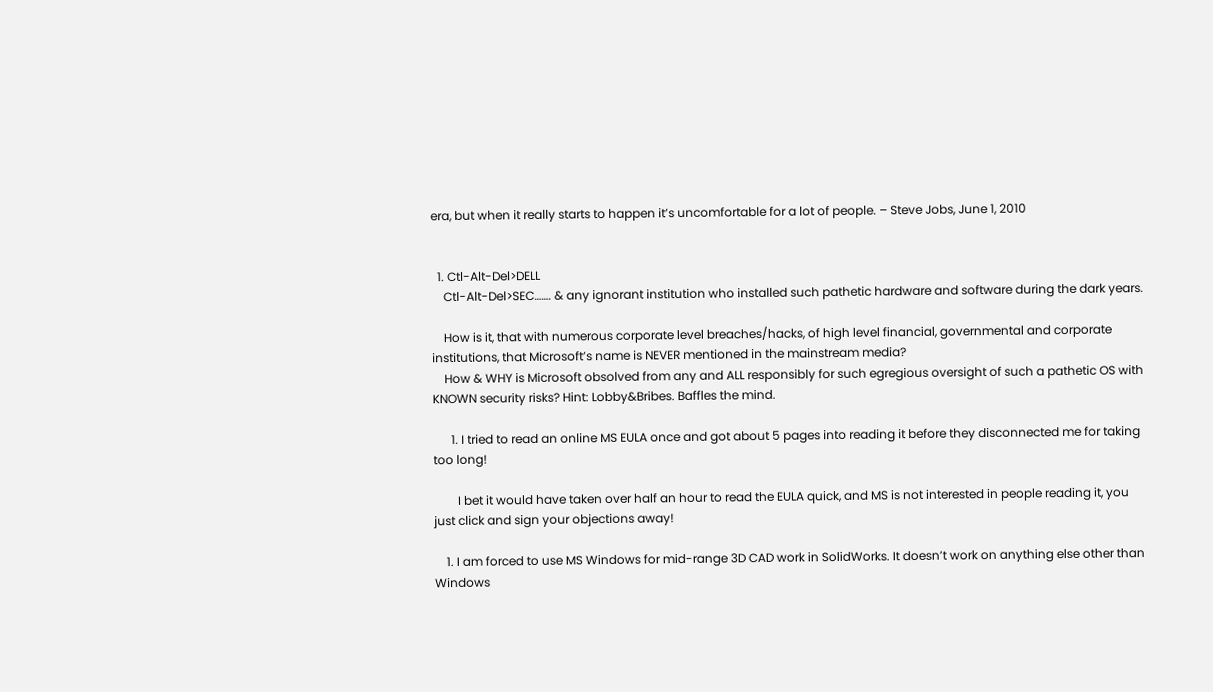era, but when it really starts to happen it’s uncomfortable for a lot of people. – Steve Jobs, June 1, 2010


  1. Ctl-Alt-Del>DELL
    Ctl-Alt-Del>SEC……. & any ignorant institution who installed such pathetic hardware and software during the dark years.

    How is it, that with numerous corporate level breaches/hacks, of high level financial, governmental and corporate institutions, that Microsoft’s name is NEVER mentioned in the mainstream media?
    How & WHY is Microsoft obsolved from any and ALL responsibly for such egregious oversight of such a pathetic OS with KNOWN security risks? Hint: Lobby&Bribes. Baffles the mind.

      1. I tried to read an online MS EULA once and got about 5 pages into reading it before they disconnected me for taking too long!

        I bet it would have taken over half an hour to read the EULA quick, and MS is not interested in people reading it, you just click and sign your objections away!

    1. I am forced to use MS Windows for mid-range 3D CAD work in SolidWorks. It doesn’t work on anything else other than Windows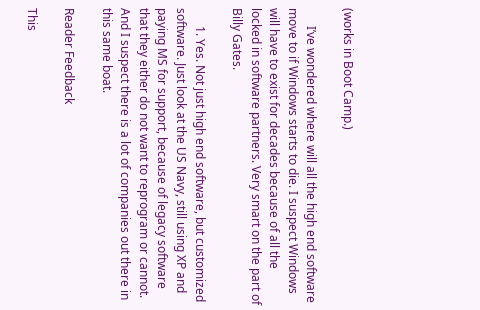(works in Boot Camp.)

      I’ve wondered where will all the high end software move to if Windows starts to die. I suspect Windows will have to exist for decades because of all the locked in software partners. Very smart on the part of Billy Gates.

      1. Yes. Not just high end software, but customized software. Just look at the US Navy, still using XP and paying MS for support, because of legacy software that they either do not want to reprogram or cannot. And I suspect there is a lot of companies out there in this same boat.

Reader Feedback

This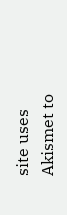site uses Akismet to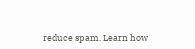reduce spam. Learn how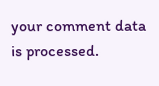your comment data is processed.